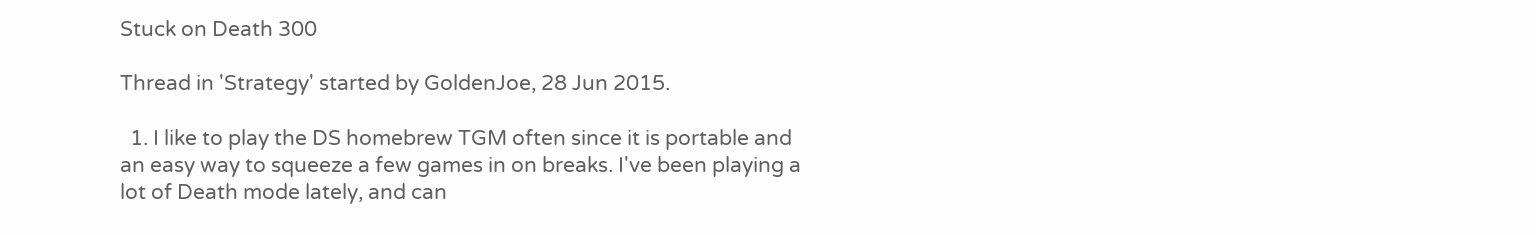Stuck on Death 300

Thread in 'Strategy' started by GoldenJoe, 28 Jun 2015.

  1. I like to play the DS homebrew TGM often since it is portable and an easy way to squeeze a few games in on breaks. I've been playing a lot of Death mode lately, and can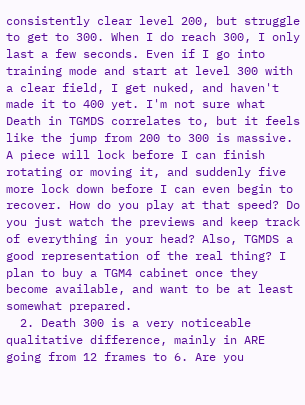consistently clear level 200, but struggle to get to 300. When I do reach 300, I only last a few seconds. Even if I go into training mode and start at level 300 with a clear field, I get nuked, and haven't made it to 400 yet. I'm not sure what Death in TGMDS correlates to, but it feels like the jump from 200 to 300 is massive. A piece will lock before I can finish rotating or moving it, and suddenly five more lock down before I can even begin to recover. How do you play at that speed? Do you just watch the previews and keep track of everything in your head? Also, TGMDS a good representation of the real thing? I plan to buy a TGM4 cabinet once they become available, and want to be at least somewhat prepared.
  2. Death 300 is a very noticeable qualitative difference, mainly in ARE going from 12 frames to 6. Are you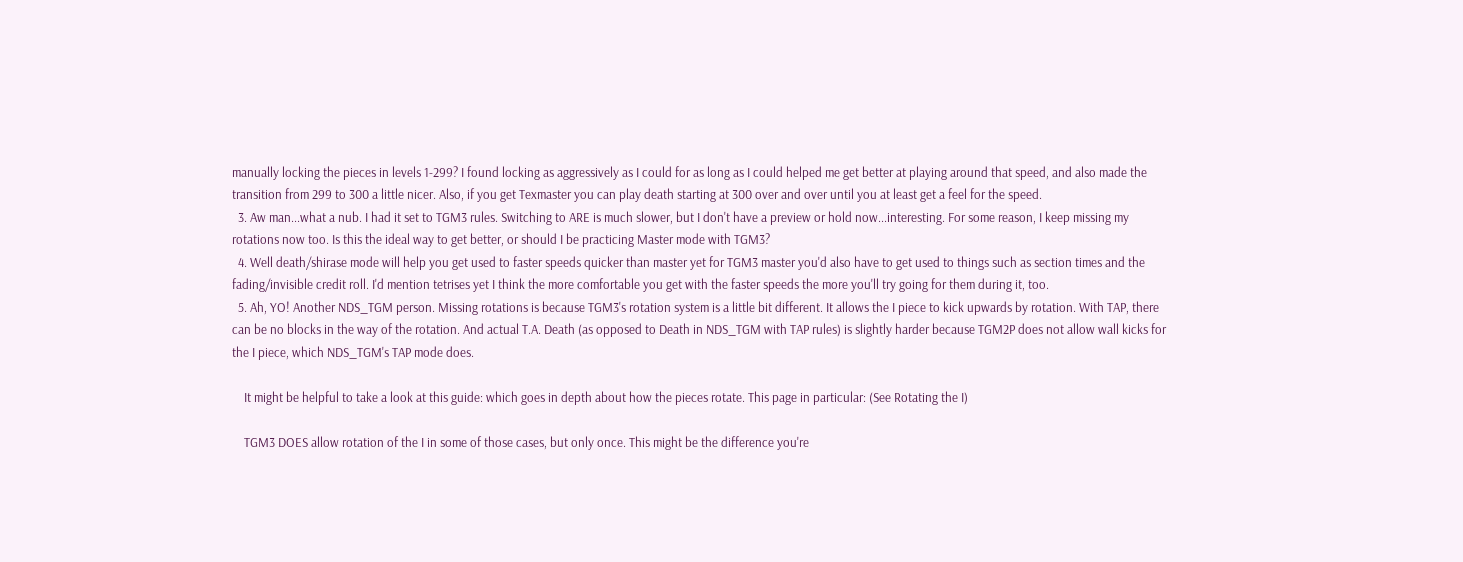manually locking the pieces in levels 1-299? I found locking as aggressively as I could for as long as I could helped me get better at playing around that speed, and also made the transition from 299 to 300 a little nicer. Also, if you get Texmaster you can play death starting at 300 over and over until you at least get a feel for the speed.
  3. Aw man...what a nub. I had it set to TGM3 rules. Switching to ARE is much slower, but I don't have a preview or hold now...interesting. For some reason, I keep missing my rotations now too. Is this the ideal way to get better, or should I be practicing Master mode with TGM3?
  4. Well death/shirase mode will help you get used to faster speeds quicker than master yet for TGM3 master you'd also have to get used to things such as section times and the fading/invisible credit roll. I'd mention tetrises yet I think the more comfortable you get with the faster speeds the more you'll try going for them during it, too.
  5. Ah, YO! Another NDS_TGM person. Missing rotations is because TGM3's rotation system is a little bit different. It allows the I piece to kick upwards by rotation. With TAP, there can be no blocks in the way of the rotation. And actual T.A. Death (as opposed to Death in NDS_TGM with TAP rules) is slightly harder because TGM2P does not allow wall kicks for the I piece, which NDS_TGM's TAP mode does.

    It might be helpful to take a look at this guide: which goes in depth about how the pieces rotate. This page in particular: (See Rotating the I)

    TGM3 DOES allow rotation of the I in some of those cases, but only once. This might be the difference you're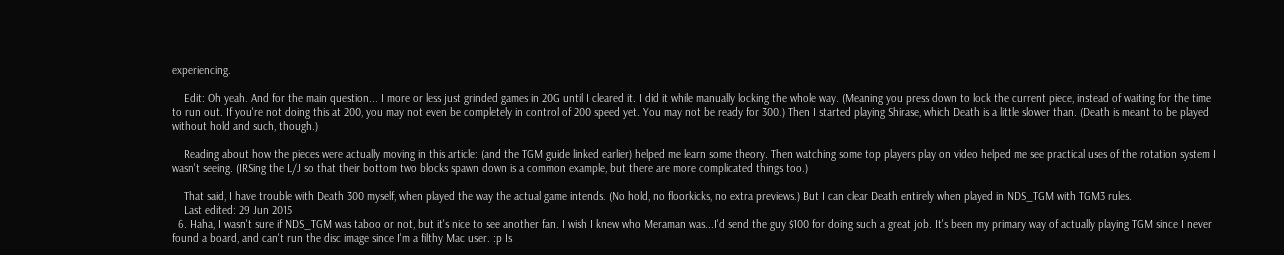experiencing.

    Edit: Oh yeah. And for the main question... I more or less just grinded games in 20G until I cleared it. I did it while manually locking the whole way. (Meaning you press down to lock the current piece, instead of waiting for the time to run out. If you're not doing this at 200, you may not even be completely in control of 200 speed yet. You may not be ready for 300.) Then I started playing Shirase, which Death is a little slower than. (Death is meant to be played without hold and such, though.)

    Reading about how the pieces were actually moving in this article: (and the TGM guide linked earlier) helped me learn some theory. Then watching some top players play on video helped me see practical uses of the rotation system I wasn't seeing. (IRSing the L/J so that their bottom two blocks spawn down is a common example, but there are more complicated things too.)

    That said, I have trouble with Death 300 myself, when played the way the actual game intends. (No hold, no floorkicks, no extra previews.) But I can clear Death entirely when played in NDS_TGM with TGM3 rules.
    Last edited: 29 Jun 2015
  6. Haha, I wasn't sure if NDS_TGM was taboo or not, but it's nice to see another fan. I wish I knew who Meraman was...I'd send the guy $100 for doing such a great job. It's been my primary way of actually playing TGM since I never found a board, and can't run the disc image since I'm a filthy Mac user. :p Is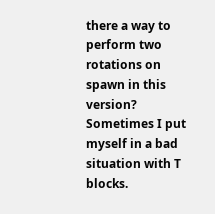there a way to perform two rotations on spawn in this version? Sometimes I put myself in a bad situation with T blocks.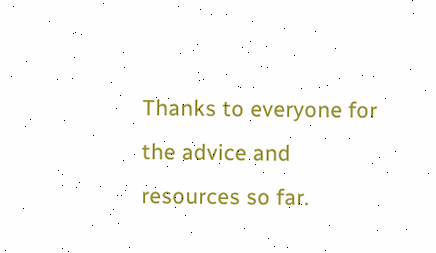Thanks to everyone for the advice and resources so far.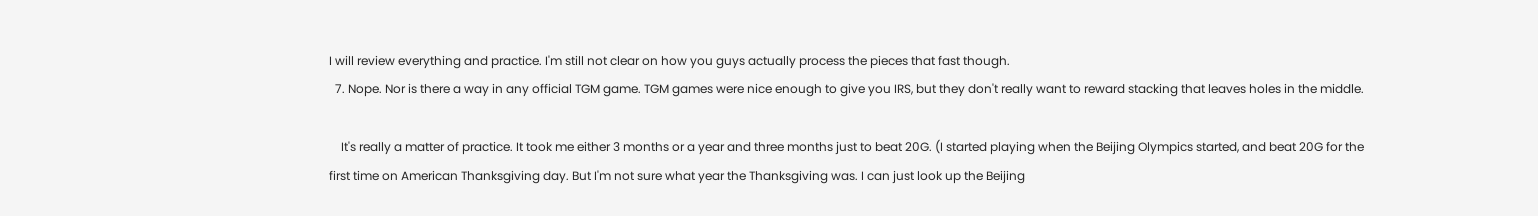I will review everything and practice. I'm still not clear on how you guys actually process the pieces that fast though.
  7. Nope. Nor is there a way in any official TGM game. TGM games were nice enough to give you IRS, but they don't really want to reward stacking that leaves holes in the middle.

    It's really a matter of practice. It took me either 3 months or a year and three months just to beat 20G. (I started playing when the Beijing Olympics started, and beat 20G for the first time on American Thanksgiving day. But I'm not sure what year the Thanksgiving was. I can just look up the Beijing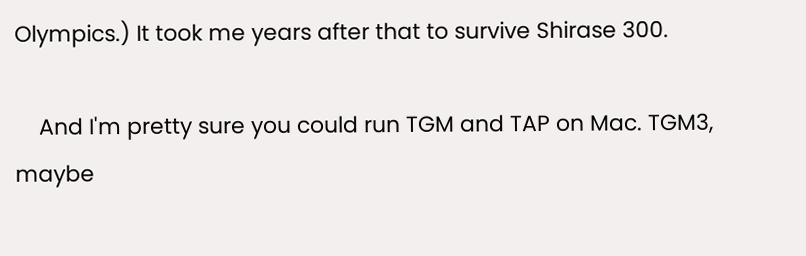Olympics.) It took me years after that to survive Shirase 300.

    And I'm pretty sure you could run TGM and TAP on Mac. TGM3, maybe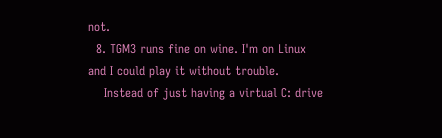not.
  8. TGM3 runs fine on wine. I'm on Linux and I could play it without trouble.
    Instead of just having a virtual C: drive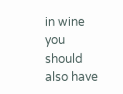in wine you should also have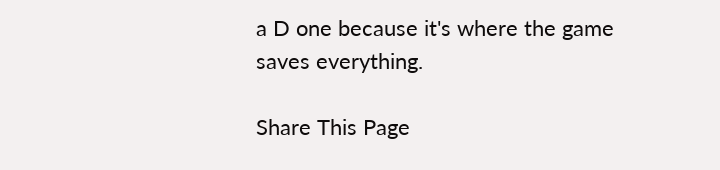a D one because it's where the game saves everything.

Share This Page